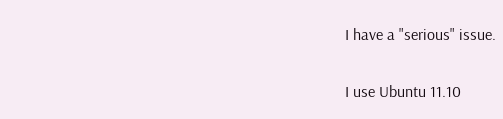I have a "serious" issue.

I use Ubuntu 11.10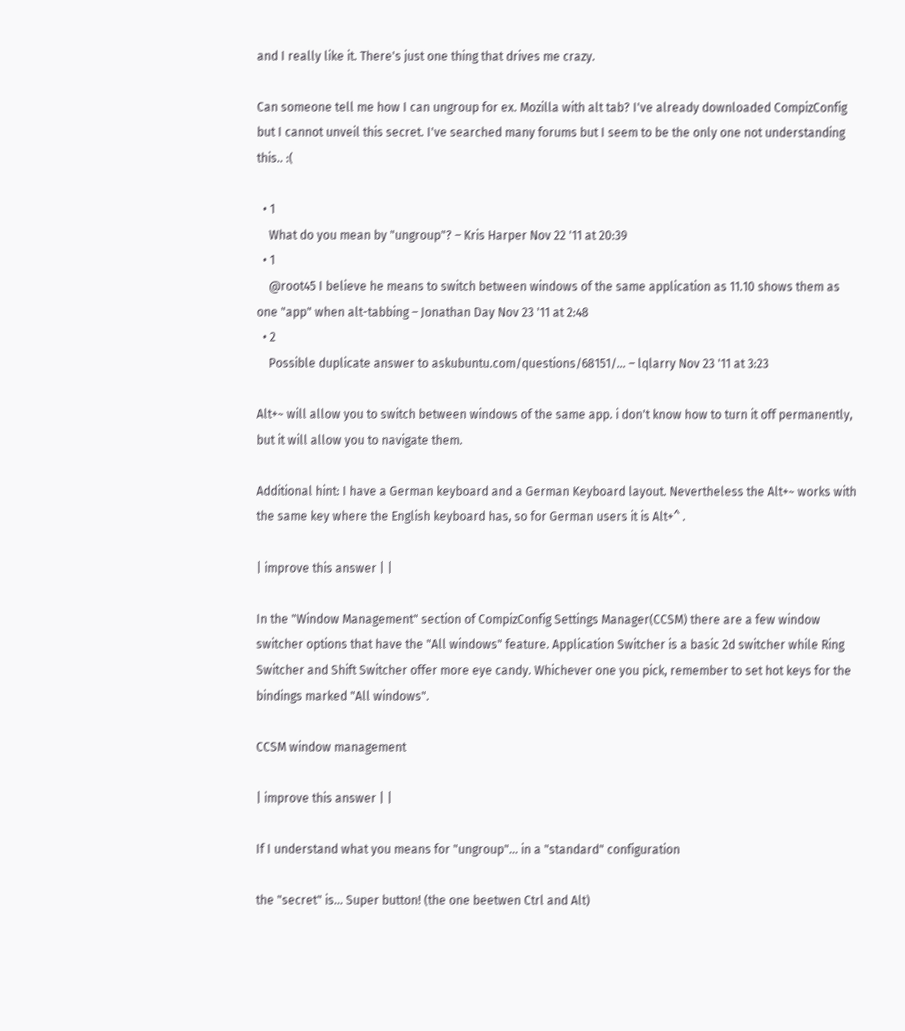and I really like it. There's just one thing that drives me crazy.

Can someone tell me how I can ungroup for ex. Mozilla with alt tab? I've already downloaded CompizConfig but I cannot unveil this secret. I've searched many forums but I seem to be the only one not understanding this.. :(

  • 1
    What do you mean by "ungroup"? – Kris Harper Nov 22 '11 at 20:39
  • 1
    @root45 I believe he means to switch between windows of the same application as 11.10 shows them as one "app" when alt-tabbing – Jonathan Day Nov 23 '11 at 2:48
  • 2
    Possible duplicate answer to askubuntu.com/questions/68151/… – lqlarry Nov 23 '11 at 3:23

Alt+~ will allow you to switch between windows of the same app. i don't know how to turn it off permanently, but it will allow you to navigate them.

Additional hint: I have a German keyboard and a German Keyboard layout. Nevertheless the Alt+~ works with the same key where the English keyboard has, so for German users it is Alt+^ .

| improve this answer | |

In the "Window Management" section of CompizConfig Settings Manager(CCSM) there are a few window switcher options that have the "All windows" feature. Application Switcher is a basic 2d switcher while Ring Switcher and Shift Switcher offer more eye candy. Whichever one you pick, remember to set hot keys for the bindings marked "All windows".

CCSM window management

| improve this answer | |

If I understand what you means for "ungroup"... in a "standard" configuration

the "secret" is... Super button! (the one beetwen Ctrl and Alt)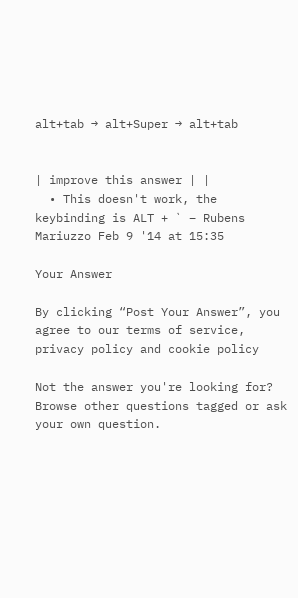alt+tab → alt+Super → alt+tab


| improve this answer | |
  • This doesn't work, the keybinding is ALT + ` – Rubens Mariuzzo Feb 9 '14 at 15:35

Your Answer

By clicking “Post Your Answer”, you agree to our terms of service, privacy policy and cookie policy

Not the answer you're looking for? Browse other questions tagged or ask your own question.